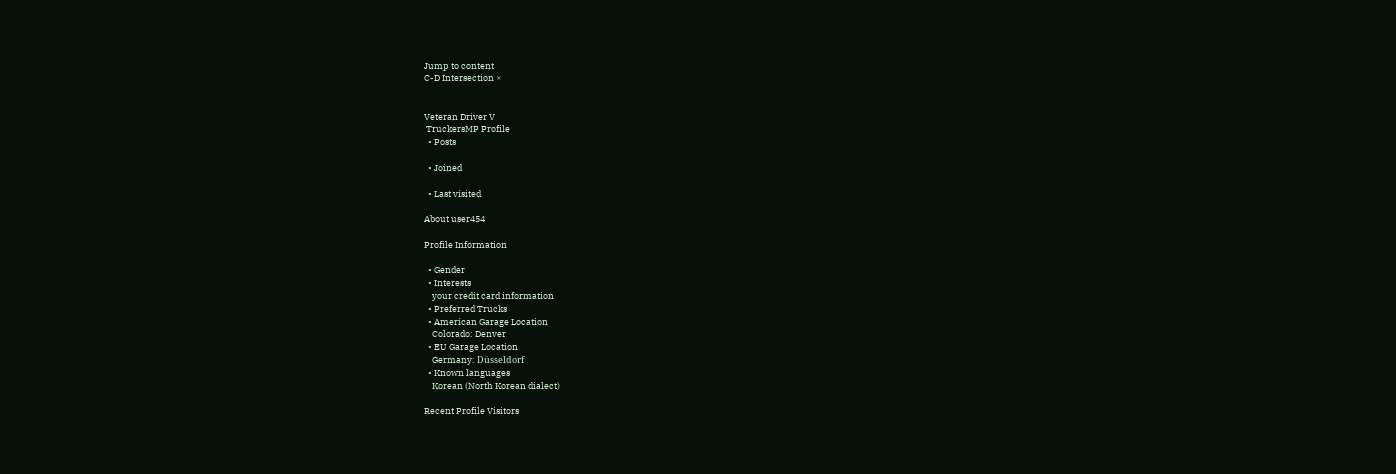Jump to content
C-D Intersection ×


Veteran Driver V
 TruckersMP Profile
  • Posts

  • Joined

  • Last visited

About user454

Profile Information

  • Gender
  • Interests
    your credit card information
  • Preferred Trucks
  • American Garage Location
    Colorado: Denver
  • EU Garage Location
    Germany: Düsseldorf
  • Known languages
    Korean (North Korean dialect)

Recent Profile Visitors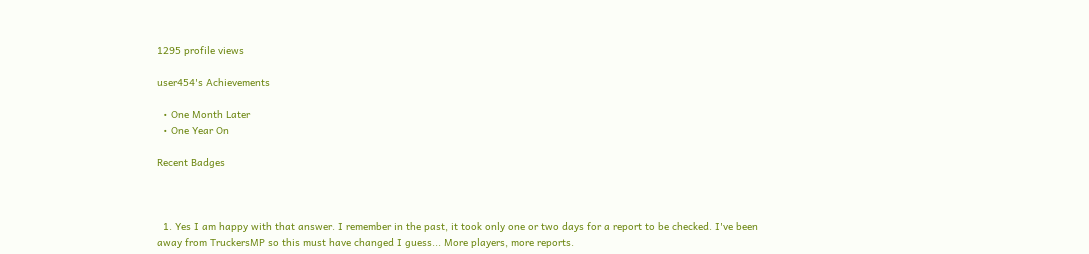1295 profile views

user454's Achievements

  • One Month Later
  • One Year On

Recent Badges



  1. Yes I am happy with that answer. I remember in the past, it took only one or two days for a report to be checked. I've been away from TruckersMP so this must have changed I guess... More players, more reports.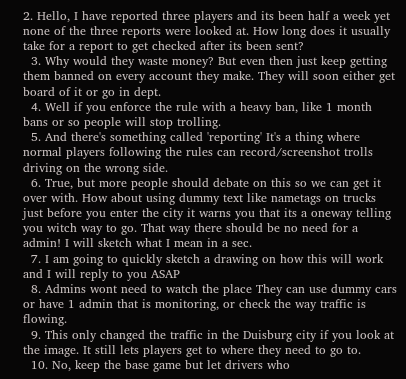2. Hello, I have reported three players and its been half a week yet none of the three reports were looked at. How long does it usually take for a report to get checked after its been sent?
  3. Why would they waste money? But even then just keep getting them banned on every account they make. They will soon either get board of it or go in dept.
  4. Well if you enforce the rule with a heavy ban, like 1 month bans or so people will stop trolling.
  5. And there's something called 'reporting' It's a thing where normal players following the rules can record/screenshot trolls driving on the wrong side.
  6. True, but more people should debate on this so we can get it over with. How about using dummy text like nametags on trucks just before you enter the city it warns you that its a oneway telling you witch way to go. That way there should be no need for a admin! I will sketch what I mean in a sec.
  7. I am going to quickly sketch a drawing on how this will work and I will reply to you ASAP
  8. Admins wont need to watch the place They can use dummy cars or have 1 admin that is monitoring, or check the way traffic is flowing.
  9. This only changed the traffic in the Duisburg city if you look at the image. It still lets players get to where they need to go to.
  10. No, keep the base game but let drivers who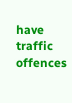have traffic offences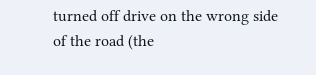turned off drive on the wrong side of the road (the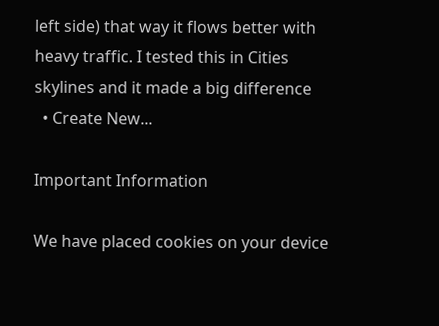left side) that way it flows better with heavy traffic. I tested this in Cities skylines and it made a big difference
  • Create New...

Important Information

We have placed cookies on your device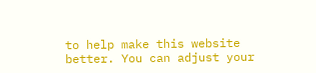to help make this website better. You can adjust your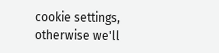cookie settings, otherwise we'll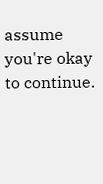assume you're okay to continue.